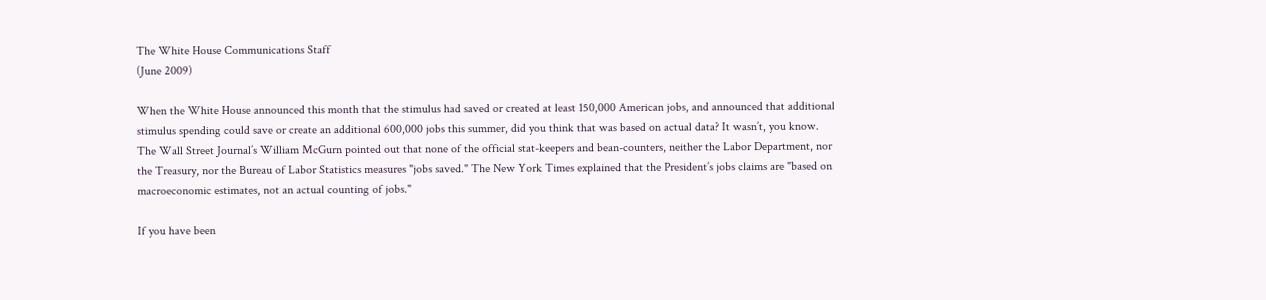The White House Communications Staff
(June 2009)

When the White House announced this month that the stimulus had saved or created at least 150,000 American jobs, and announced that additional stimulus spending could save or create an additional 600,000 jobs this summer, did you think that was based on actual data? It wasn’t, you know. The Wall Street Journal’s William McGurn pointed out that none of the official stat-keepers and bean-counters, neither the Labor Department, nor the Treasury, nor the Bureau of Labor Statistics measures "jobs saved." The New York Times explained that the President’s jobs claims are "based on macroeconomic estimates, not an actual counting of jobs."

If you have been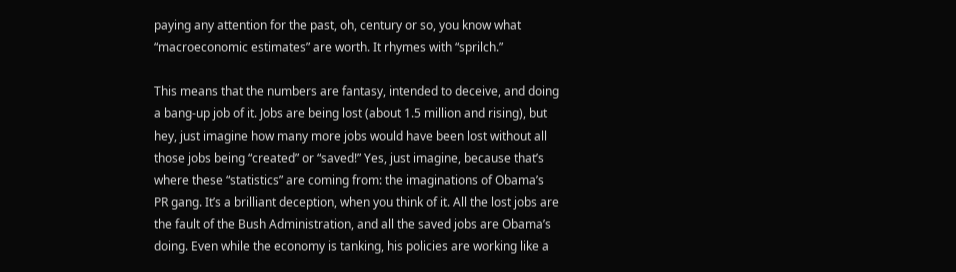paying any attention for the past, oh, century or so, you know what “macroeconomic estimates” are worth. It rhymes with “sprilch.”

This means that the numbers are fantasy, intended to deceive, and doing a bang-up job of it. Jobs are being lost (about 1.5 million and rising), but hey, just imagine how many more jobs would have been lost without all those jobs being “created” or “saved!” Yes, just imagine, because that’s where these “statistics” are coming from: the imaginations of Obama’s PR gang. It’s a brilliant deception, when you think of it. All the lost jobs are the fault of the Bush Administration, and all the saved jobs are Obama’s doing. Even while the economy is tanking, his policies are working like a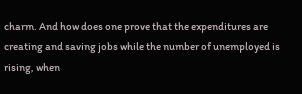charm. And how does one prove that the expenditures are creating and saving jobs while the number of unemployed is rising, when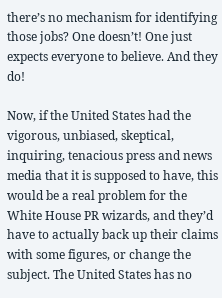there’s no mechanism for identifying those jobs? One doesn’t! One just expects everyone to believe. And they do!

Now, if the United States had the vigorous, unbiased, skeptical, inquiring, tenacious press and news media that it is supposed to have, this would be a real problem for the White House PR wizards, and they’d have to actually back up their claims with some figures, or change the subject. The United States has no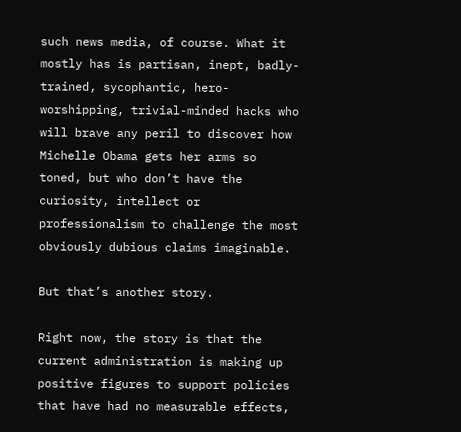such news media, of course. What it mostly has is partisan, inept, badly-trained, sycophantic, hero-worshipping, trivial-minded hacks who will brave any peril to discover how Michelle Obama gets her arms so toned, but who don’t have the curiosity, intellect or professionalism to challenge the most obviously dubious claims imaginable.

But that’s another story.

Right now, the story is that the current administration is making up positive figures to support policies that have had no measurable effects,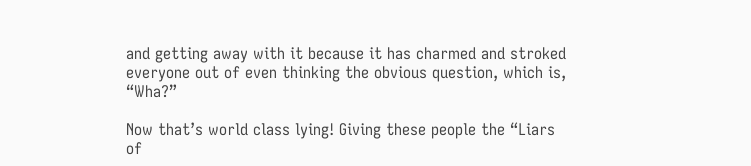and getting away with it because it has charmed and stroked everyone out of even thinking the obvious question, which is, “Wha?”

Now that’s world class lying! Giving these people the “Liars of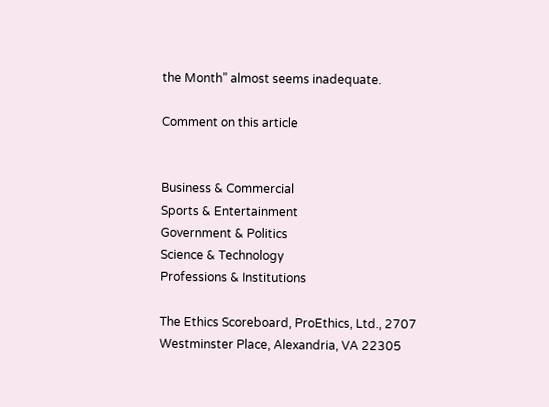the Month” almost seems inadequate.

Comment on this article


Business & Commercial
Sports & Entertainment
Government & Politics
Science & Technology
Professions & Institutions

The Ethics Scoreboard, ProEthics, Ltd., 2707 Westminster Place, Alexandria, VA 22305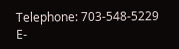Telephone: 703-548-5229    E-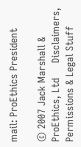mail: ProEthics President

© 2007 Jack Marshall & ProEthics, Ltd     Disclaimers, Permissions & Legal Stuff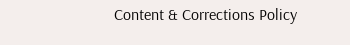Content & Corrections Policy